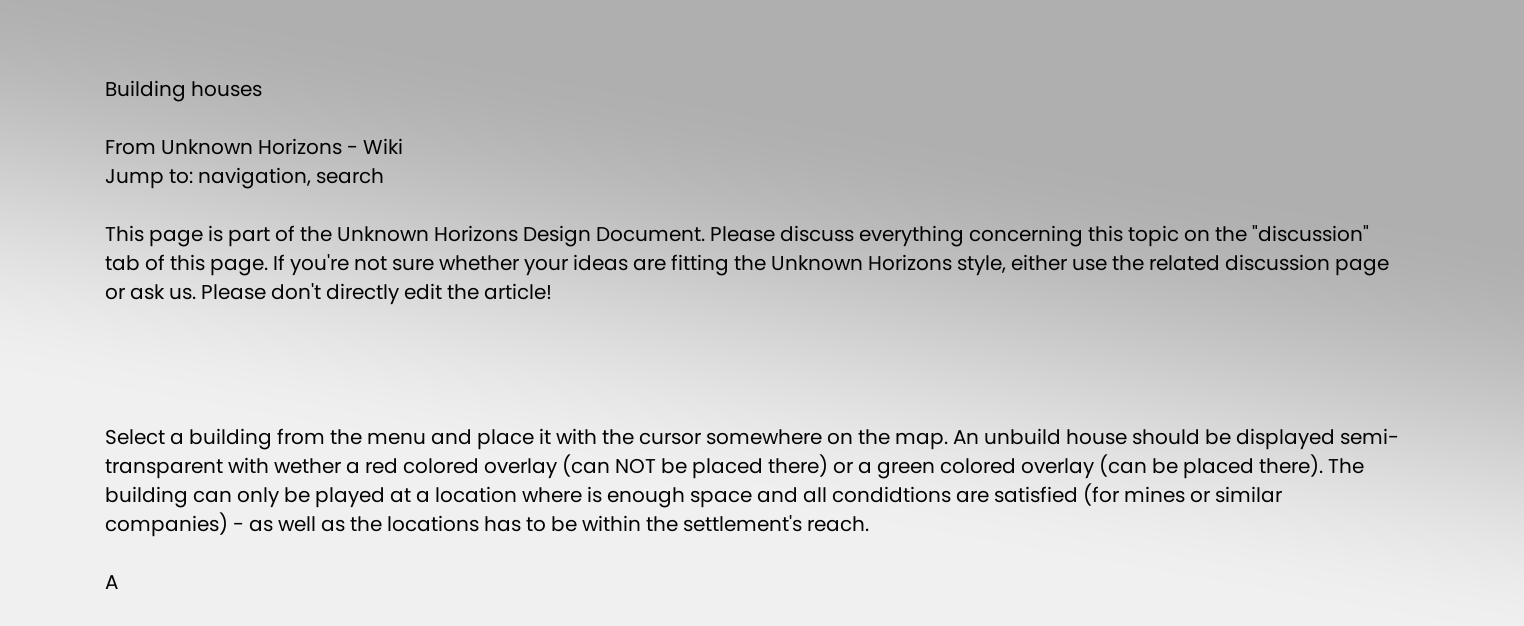Building houses

From Unknown Horizons - Wiki
Jump to: navigation, search

This page is part of the Unknown Horizons Design Document. Please discuss everything concerning this topic on the "discussion" tab of this page. If you're not sure whether your ideas are fitting the Unknown Horizons style, either use the related discussion page or ask us. Please don't directly edit the article!




Select a building from the menu and place it with the cursor somewhere on the map. An unbuild house should be displayed semi-transparent with wether a red colored overlay (can NOT be placed there) or a green colored overlay (can be placed there). The building can only be played at a location where is enough space and all condidtions are satisfied (for mines or similar companies) - as well as the locations has to be within the settlement's reach.

A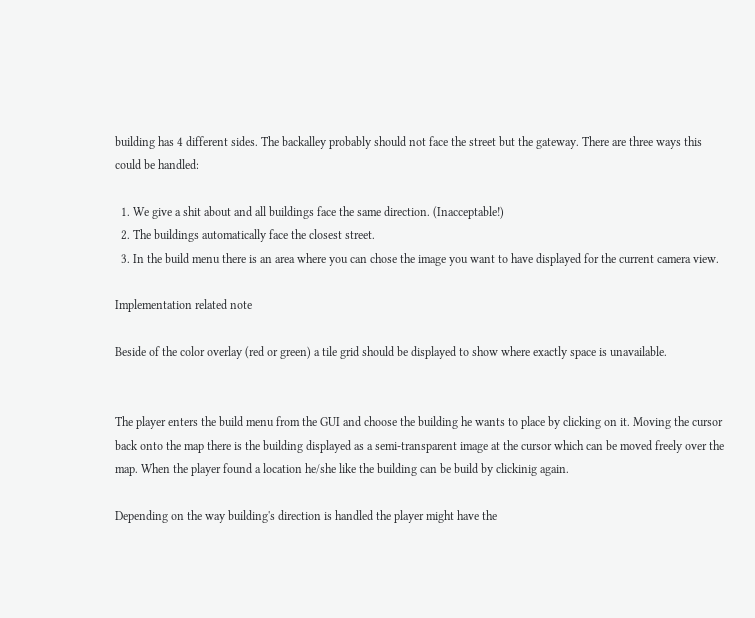building has 4 different sides. The backalley probably should not face the street but the gateway. There are three ways this could be handled:

  1. We give a shit about and all buildings face the same direction. (Inacceptable!)
  2. The buildings automatically face the closest street.
  3. In the build menu there is an area where you can chose the image you want to have displayed for the current camera view.

Implementation related note

Beside of the color overlay (red or green) a tile grid should be displayed to show where exactly space is unavailable.


The player enters the build menu from the GUI and choose the building he wants to place by clicking on it. Moving the cursor back onto the map there is the building displayed as a semi-transparent image at the cursor which can be moved freely over the map. When the player found a location he/she like the building can be build by clickinig again.

Depending on the way building's direction is handled the player might have the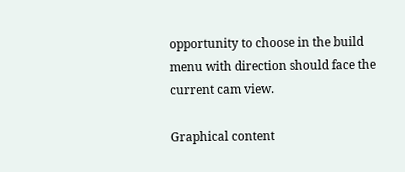opportunity to choose in the build menu with direction should face the current cam view.

Graphical content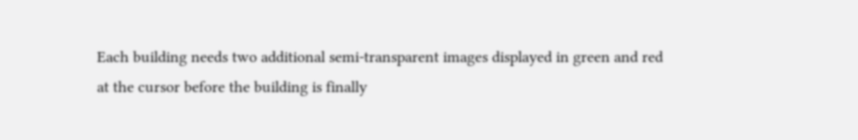Each building needs two additional semi-transparent images displayed in green and red at the cursor before the building is finally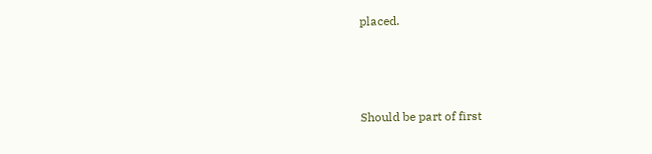placed.



Should be part of first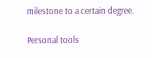milestone to a certain degree.

Personal tools